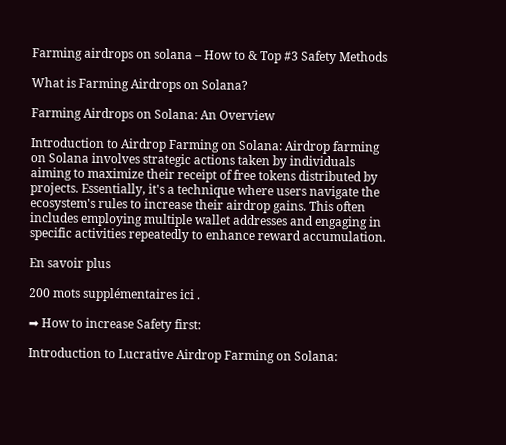Farming airdrops on solana – How to & Top #3 Safety Methods

What is Farming Airdrops on Solana?

Farming Airdrops on Solana: An Overview

Introduction to Airdrop Farming on Solana: Airdrop farming on Solana involves strategic actions taken by individuals aiming to maximize their receipt of free tokens distributed by projects. Essentially, it's a technique where users navigate the ecosystem's rules to increase their airdrop gains. This often includes employing multiple wallet addresses and engaging in specific activities repeatedly to enhance reward accumulation.

En savoir plus

200 mots supplémentaires ici .

➡ How to increase Safety first:

Introduction to Lucrative Airdrop Farming on Solana: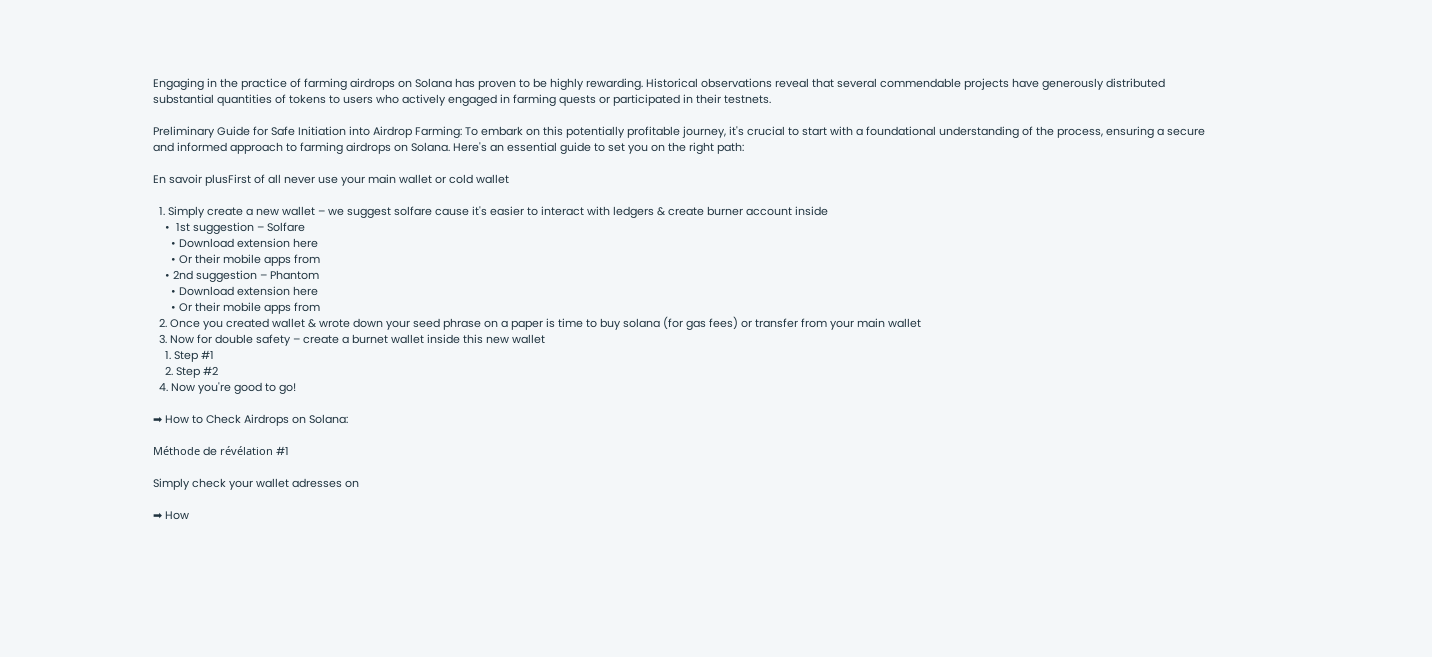Engaging in the practice of farming airdrops on Solana has proven to be highly rewarding. Historical observations reveal that several commendable projects have generously distributed substantial quantities of tokens to users who actively engaged in farming quests or participated in their testnets.

Preliminary Guide for Safe Initiation into Airdrop Farming: To embark on this potentially profitable journey, it's crucial to start with a foundational understanding of the process, ensuring a secure and informed approach to farming airdrops on Solana. Here's an essential guide to set you on the right path:

En savoir plusFirst of all never use your main wallet or cold wallet

  1. Simply create a new wallet – we suggest solfare cause it's easier to interact with ledgers & create burner account inside
    •  1st suggestion – Solfare
      • Download extension here
      • Or their mobile apps from
    • 2nd suggestion – Phantom
      • Download extension here
      • Or their mobile apps from
  2. Once you created wallet & wrote down your seed phrase on a paper is time to buy solana (for gas fees) or transfer from your main wallet
  3. Now for double safety – create a burnet wallet inside this new wallet
    1. Step #1
    2. Step #2
  4. Now you're good to go!

➡ How to Check Airdrops on Solana:

Méthode de révélation #1

Simply check your wallet adresses on

➡ How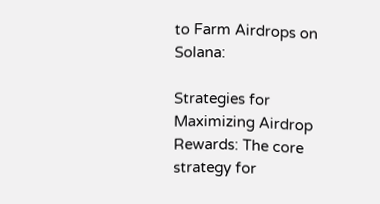to Farm Airdrops on Solana:

Strategies for Maximizing Airdrop Rewards: The core strategy for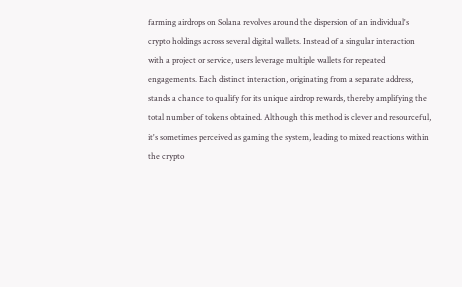farming airdrops on Solana revolves around the dispersion of an individual's crypto holdings across several digital wallets. Instead of a singular interaction with a project or service, users leverage multiple wallets for repeated engagements. Each distinct interaction, originating from a separate address, stands a chance to qualify for its unique airdrop rewards, thereby amplifying the total number of tokens obtained. Although this method is clever and resourceful, it's sometimes perceived as gaming the system, leading to mixed reactions within the crypto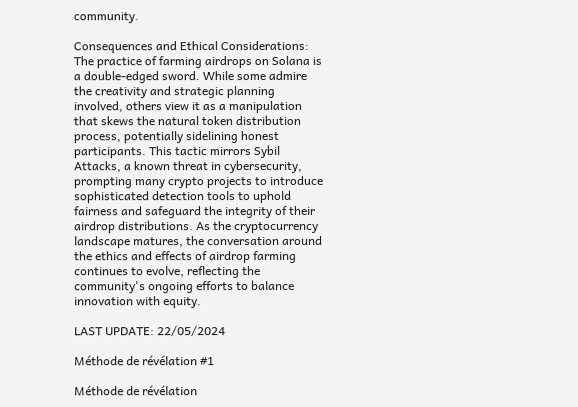community.

Consequences and Ethical Considerations: The practice of farming airdrops on Solana is a double-edged sword. While some admire the creativity and strategic planning involved, others view it as a manipulation that skews the natural token distribution process, potentially sidelining honest participants. This tactic mirrors Sybil Attacks, a known threat in cybersecurity, prompting many crypto projects to introduce sophisticated detection tools to uphold fairness and safeguard the integrity of their airdrop distributions. As the cryptocurrency landscape matures, the conversation around the ethics and effects of airdrop farming continues to evolve, reflecting the community's ongoing efforts to balance innovation with equity.

LAST UPDATE: 22/05/2024

Méthode de révélation #1

Méthode de révélation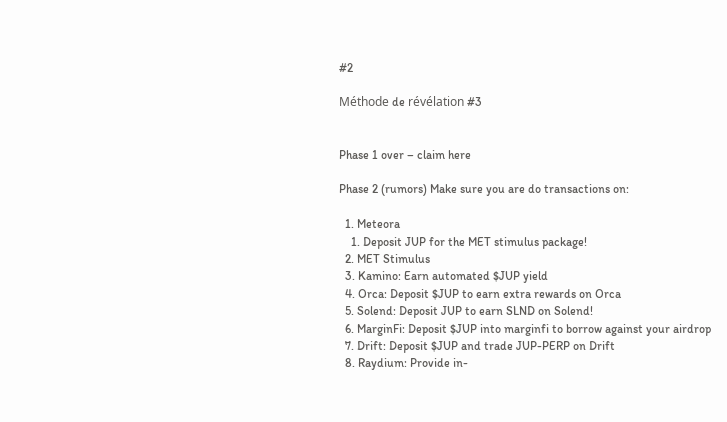#2

Méthode de révélation #3


Phase 1 over – claim here

Phase 2 (rumors) Make sure you are do transactions on:

  1. Meteora
    1. Deposit JUP for the MET stimulus package!
  2. MET Stimulus
  3. Kamino: Earn automated $JUP yield
  4. Orca: Deposit $JUP to earn extra rewards on Orca
  5. Solend: Deposit JUP to earn SLND on Solend!
  6. MarginFi: Deposit $JUP into marginfi to borrow against your airdrop
  7. Drift: Deposit $JUP and trade JUP-PERP on Drift
  8. Raydium: Provide in-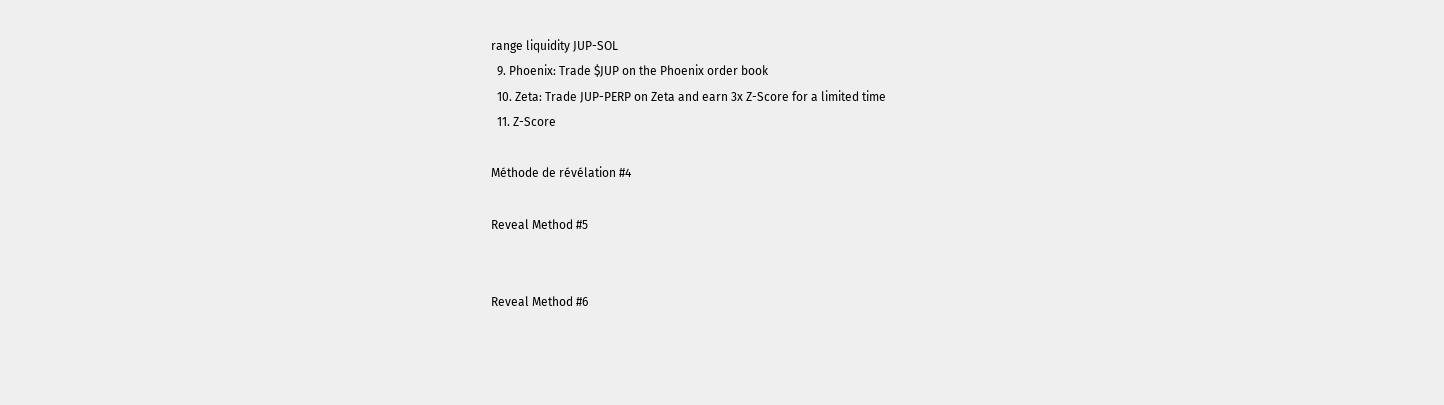range liquidity JUP-SOL
  9. Phoenix: Trade $JUP on the Phoenix order book
  10. Zeta: Trade JUP-PERP on Zeta and earn 3x Z-Score for a limited time
  11. Z-Score

Méthode de révélation #4

Reveal Method #5


Reveal Method #6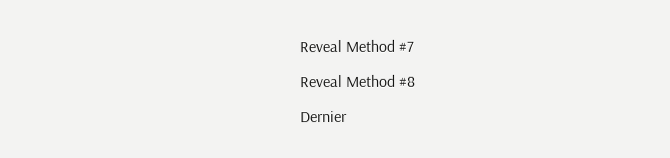Reveal Method #7

Reveal Method #8

Dernier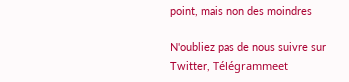point, mais non des moindres

N'oubliez pas de nous suivre sur Twitter, Télégrammeet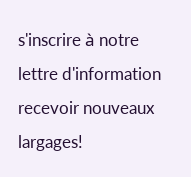s'inscrire à notre lettre d'information recevoir nouveaux largages!